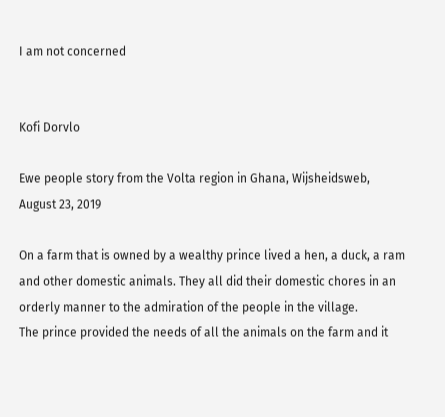I am not concerned


Kofi Dorvlo

Ewe people story from the Volta region in Ghana, Wijsheidsweb, August 23, 2019

On a farm that is owned by a wealthy prince lived a hen, a duck, a ram and other domestic animals. They all did their domestic chores in an orderly manner to the admiration of the people in the village.
The prince provided the needs of all the animals on the farm and it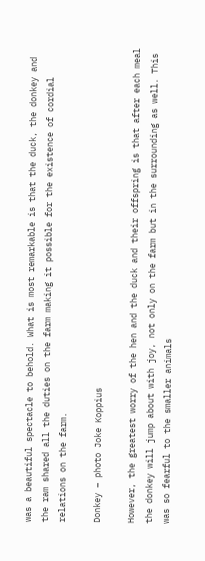was a beautiful spectacle to behold. What is most remarkable is that the duck, the donkey and the ram shared all the duties on the farm making it possible for the existence of cordial relations on the farm.

Donkey – photo Joke Koppius

However, the greatest worry of the hen and the duck and their offspring is that after each meal the donkey will jump about with joy, not only on the farm but in the surrounding as well. This was so fearful to the smaller animals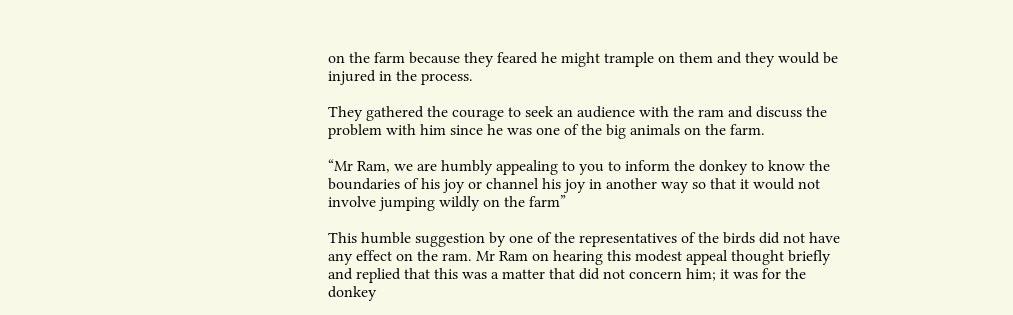on the farm because they feared he might trample on them and they would be injured in the process.

They gathered the courage to seek an audience with the ram and discuss the problem with him since he was one of the big animals on the farm.

“Mr Ram, we are humbly appealing to you to inform the donkey to know the boundaries of his joy or channel his joy in another way so that it would not involve jumping wildly on the farm”

This humble suggestion by one of the representatives of the birds did not have any effect on the ram. Mr Ram on hearing this modest appeal thought briefly and replied that this was a matter that did not concern him; it was for the donkey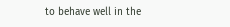to behave well in the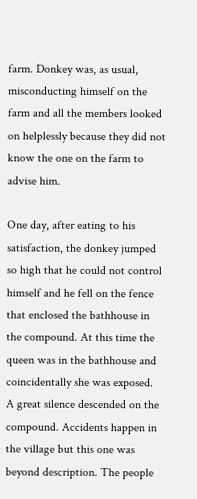farm. Donkey was, as usual, misconducting himself on the farm and all the members looked on helplessly because they did not know the one on the farm to advise him.

One day, after eating to his satisfaction, the donkey jumped so high that he could not control himself and he fell on the fence that enclosed the bathhouse in the compound. At this time the queen was in the bathhouse and coincidentally she was exposed.
A great silence descended on the compound. Accidents happen in the village but this one was beyond description. The people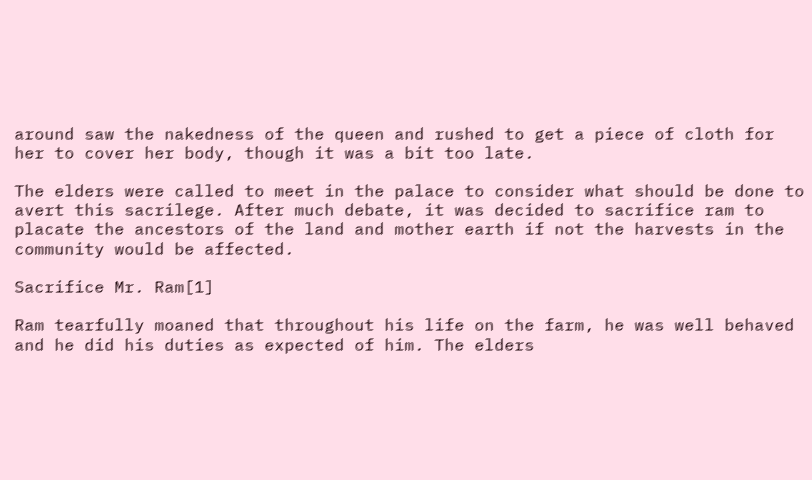around saw the nakedness of the queen and rushed to get a piece of cloth for her to cover her body, though it was a bit too late.

The elders were called to meet in the palace to consider what should be done to avert this sacrilege. After much debate, it was decided to sacrifice ram to placate the ancestors of the land and mother earth if not the harvests in the community would be affected.

Sacrifice Mr. Ram[1]

Ram tearfully moaned that throughout his life on the farm, he was well behaved and he did his duties as expected of him. The elders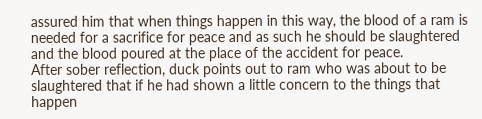assured him that when things happen in this way, the blood of a ram is needed for a sacrifice for peace and as such he should be slaughtered and the blood poured at the place of the accident for peace.
After sober reflection, duck points out to ram who was about to be slaughtered that if he had shown a little concern to the things that happen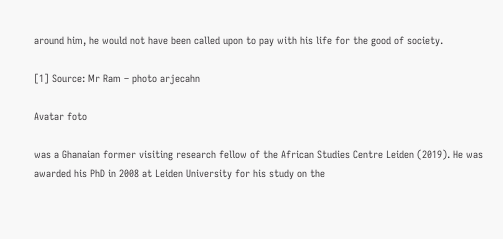around him, he would not have been called upon to pay with his life for the good of society.

[1] Source: Mr Ram – photo arjecahn

Avatar foto

was a Ghanaian former visiting research fellow of the African Studies Centre Leiden (2019). He was awarded his PhD in 2008 at Leiden University for his study on the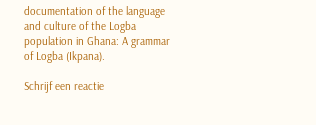documentation of the language and culture of the Logba population in Ghana: A grammar of Logba (Ikpana).

Schrijf een reactie